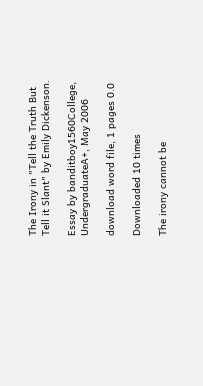The Irony in "Tell the Truth But Tell it Slant" by Emily Dickenson.

Essay by banditboy1560College, UndergraduateA+, May 2006

download word file, 1 pages 0.0

Downloaded 10 times

The irony cannot be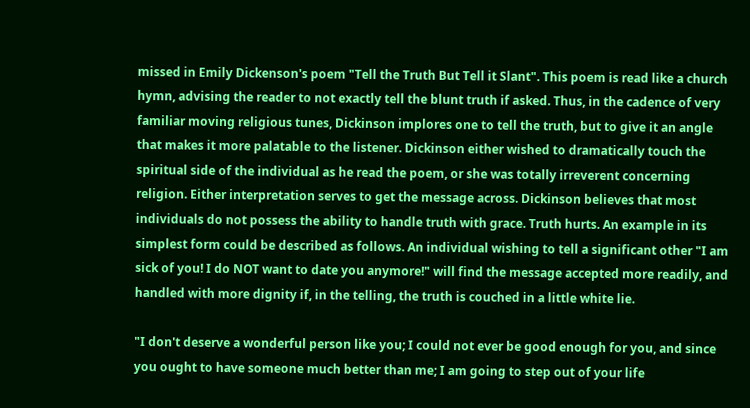missed in Emily Dickenson's poem "Tell the Truth But Tell it Slant". This poem is read like a church hymn, advising the reader to not exactly tell the blunt truth if asked. Thus, in the cadence of very familiar moving religious tunes, Dickinson implores one to tell the truth, but to give it an angle that makes it more palatable to the listener. Dickinson either wished to dramatically touch the spiritual side of the individual as he read the poem, or she was totally irreverent concerning religion. Either interpretation serves to get the message across. Dickinson believes that most individuals do not possess the ability to handle truth with grace. Truth hurts. An example in its simplest form could be described as follows. An individual wishing to tell a significant other "I am sick of you! I do NOT want to date you anymore!" will find the message accepted more readily, and handled with more dignity if, in the telling, the truth is couched in a little white lie.

"I don't deserve a wonderful person like you; I could not ever be good enough for you, and since you ought to have someone much better than me; I am going to step out of your life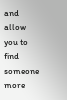and allow you to find someone more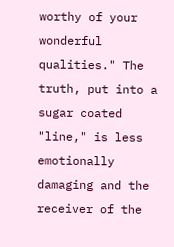worthy of your wonderful qualities." The truth, put into a sugar coated "line," is less emotionally damaging and the receiver of the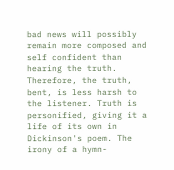bad news will possibly remain more composed and self confident than hearing the truth. Therefore, the truth, bent, is less harsh to the listener. Truth is personified, giving it a life of its own in Dickinson's poem. The irony of a hymn-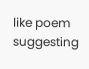like poem suggesting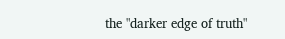the "darker edge of truth"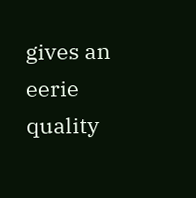gives an eerie quality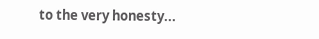to the very honesty...